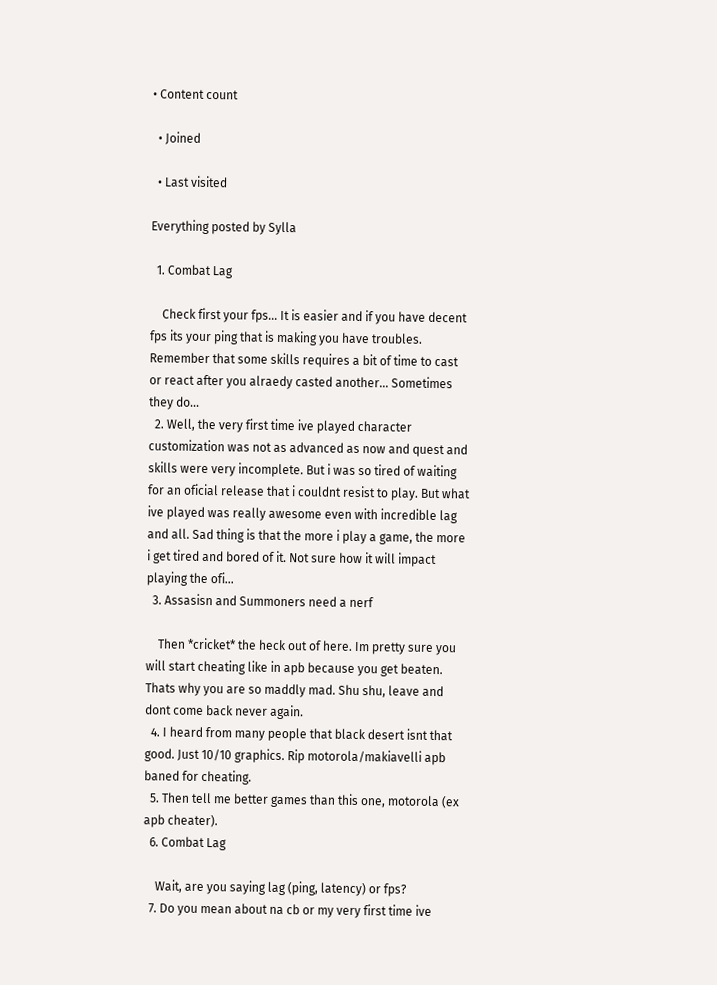• Content count

  • Joined

  • Last visited

Everything posted by Sylla

  1. Combat Lag

    Check first your fps... It is easier and if you have decent fps its your ping that is making you have troubles. Remember that some skills requires a bit of time to cast or react after you alraedy casted another... Sometimes they do...
  2. Well, the very first time ive played character customization was not as advanced as now and quest and skills were very incomplete. But i was so tired of waiting for an oficial release that i couldnt resist to play. But what ive played was really awesome even with incredible lag and all. Sad thing is that the more i play a game, the more i get tired and bored of it. Not sure how it will impact playing the ofi...
  3. Assasisn and Summoners need a nerf

    Then *cricket* the heck out of here. Im pretty sure you will start cheating like in apb because you get beaten. Thats why you are so maddly mad. Shu shu, leave and dont come back never again.
  4. I heard from many people that black desert isnt that good. Just 10/10 graphics. Rip motorola/makiavelli apb baned for cheating.
  5. Then tell me better games than this one, motorola (ex apb cheater).
  6. Combat Lag

    Wait, are you saying lag (ping, latency) or fps?
  7. Do you mean about na cb or my very first time ive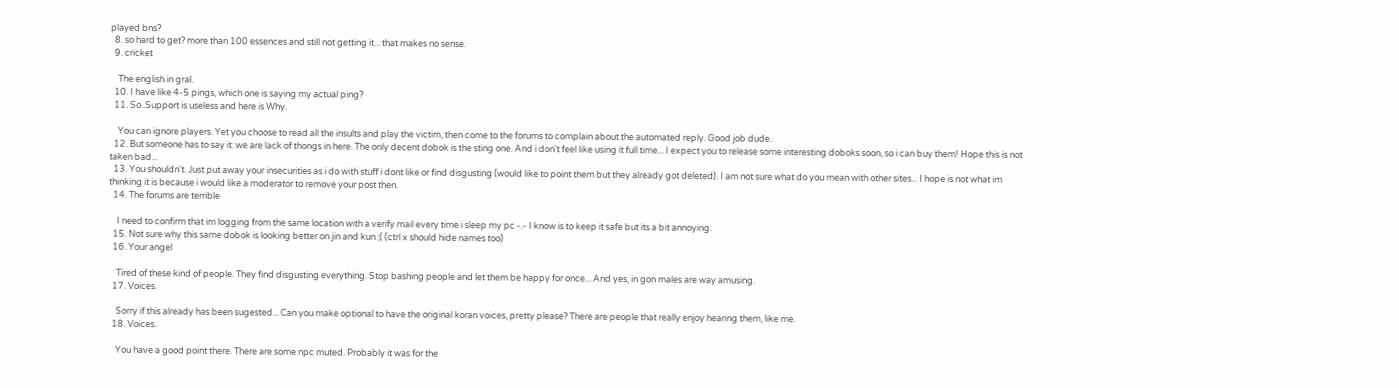played bns?
  8. so hard to get? more than 100 essences and still not getting it... that makes no sense.
  9. cricket

    The english in gral.
  10. I have like 4-5 pings, which one is saying my actual ping?
  11. So..Support is useless and here is Why.

    You can ignore players. Yet you choose to read all the insults and play the victim, then come to the forums to complain about the automated reply. Good job dude.
  12. But someone has to say it: we are lack of thongs in here. The only decent dobok is the sting one. And i don't feel like using it full time... I expect you to release some interesting doboks soon, so i can buy them! Hope this is not taken bad...
  13. You shouldn't. Just put away your insecurities as i do with stuff i dont like or find disgusting (would like to point them but they already got deleted). I am not sure what do you mean with other sites... I hope is not what im thinking it is because i would like a moderator to remove your post then.
  14. The forums are terrible

    I need to confirm that im logging from the same location with a verify mail every time i sleep my pc -.- I know is to keep it safe but its a bit annoying.
  15. Not sure why this same dobok is looking better on jin and kun ;( (ctrl x should hide names too)
  16. Your angel

    Tired of these kind of people. They find disgusting everything. Stop bashing people and let them be happy for once... And yes, in gon males are way amusing.
  17. Voices.

    Sorry if this already has been sugested... Can you make optional to have the original koran voices, pretty please? There are people that really enjoy hearing them, like me.
  18. Voices.

    You have a good point there. There are some npc muted. Probably it was for the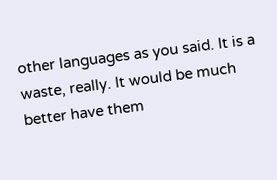other languages as you said. It is a waste, really. It would be much better have them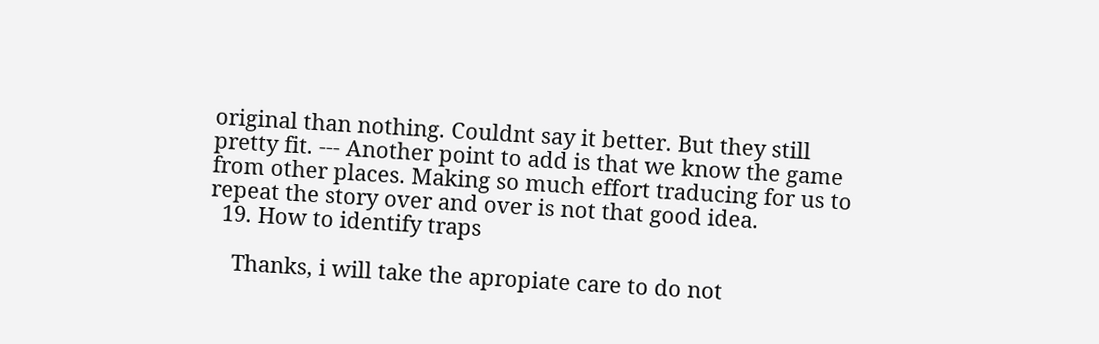original than nothing. Couldnt say it better. But they still pretty fit. --- Another point to add is that we know the game from other places. Making so much effort traducing for us to repeat the story over and over is not that good idea.
  19. How to identify traps

    Thanks, i will take the apropiate care to do not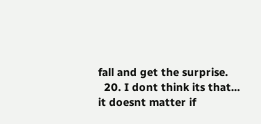fall and get the surprise.
  20. I dont think its that... it doesnt matter if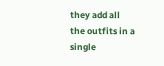they add all the outfits in a single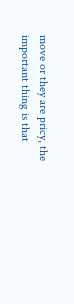move or they are pricy, the important thing is that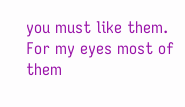you must like them. For my eyes most of them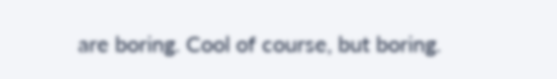are boring. Cool of course, but boring.